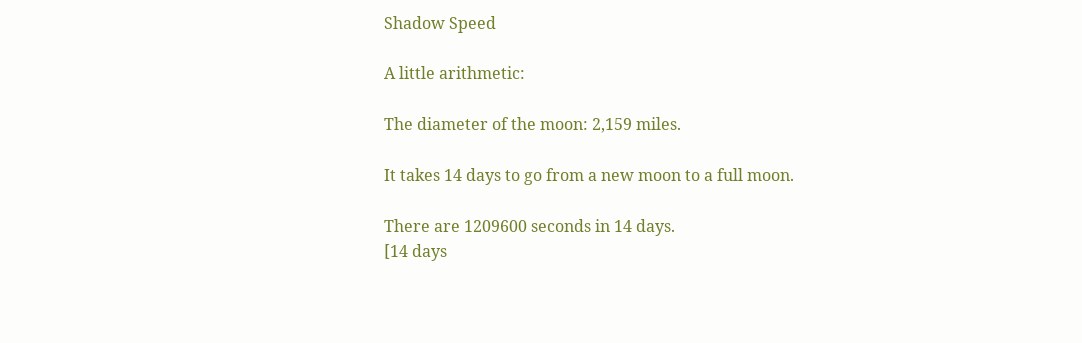Shadow Speed

A little arithmetic:

The diameter of the moon: 2,159 miles.

It takes 14 days to go from a new moon to a full moon.

There are 1209600 seconds in 14 days.
[14 days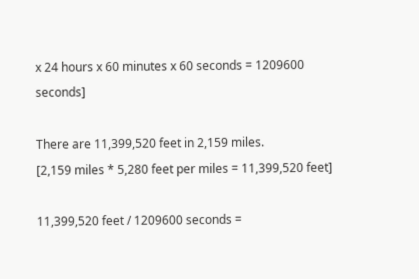x 24 hours x 60 minutes x 60 seconds = 1209600 seconds]

There are 11,399,520 feet in 2,159 miles.
[2,159 miles * 5,280 feet per miles = 11,399,520 feet]

11,399,520 feet / 1209600 seconds =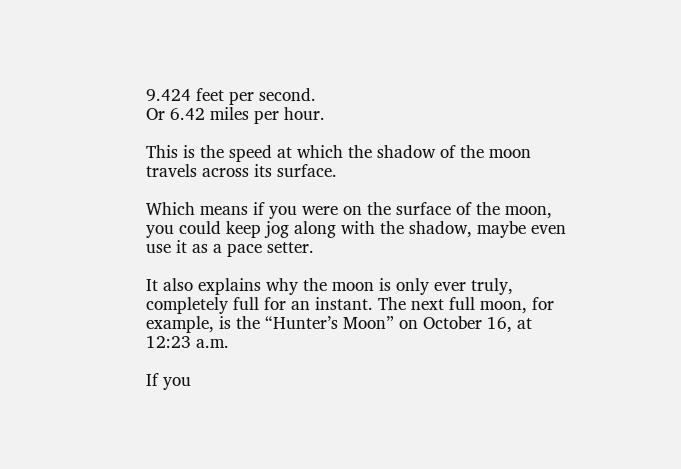9.424 feet per second.
Or 6.42 miles per hour.

This is the speed at which the shadow of the moon travels across its surface.

Which means if you were on the surface of the moon, you could keep jog along with the shadow, maybe even use it as a pace setter.

It also explains why the moon is only ever truly, completely full for an instant. The next full moon, for example, is the “Hunter’s Moon” on October 16, at 12:23 a.m.

If you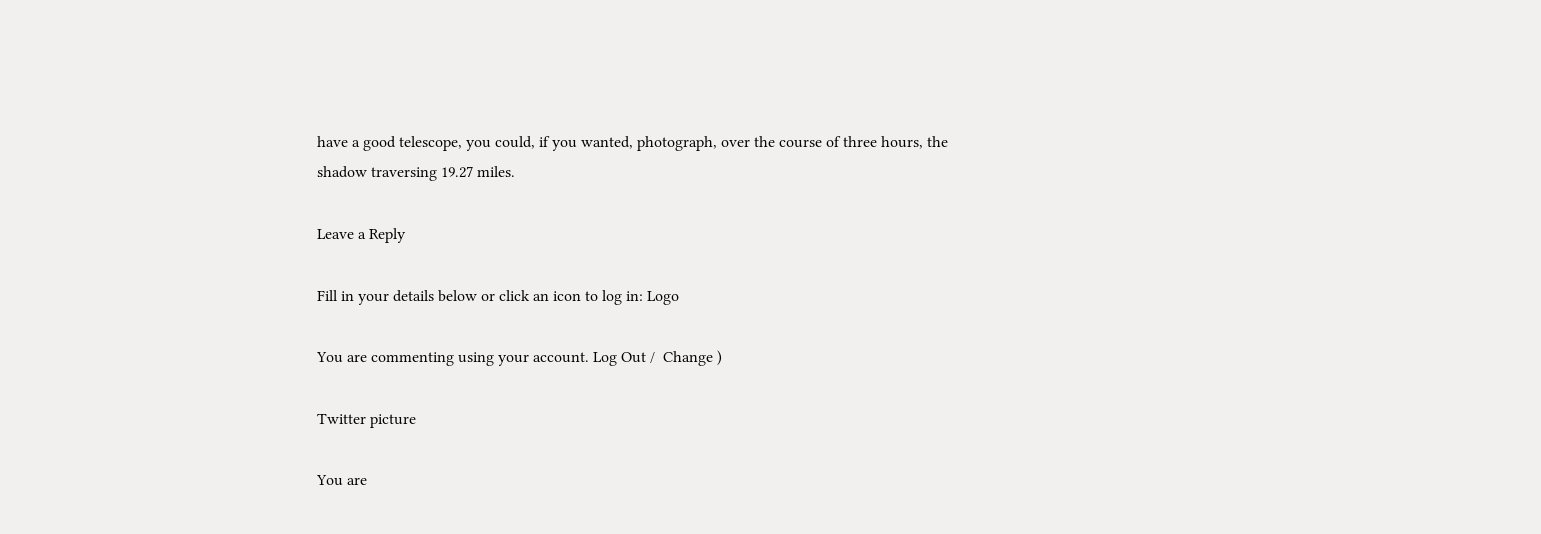have a good telescope, you could, if you wanted, photograph, over the course of three hours, the shadow traversing 19.27 miles.

Leave a Reply

Fill in your details below or click an icon to log in: Logo

You are commenting using your account. Log Out /  Change )

Twitter picture

You are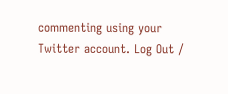commenting using your Twitter account. Log Out /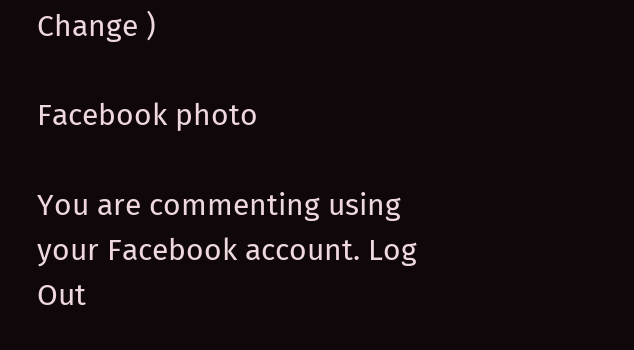Change )

Facebook photo

You are commenting using your Facebook account. Log Out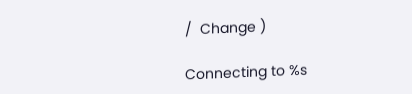/  Change )

Connecting to %s